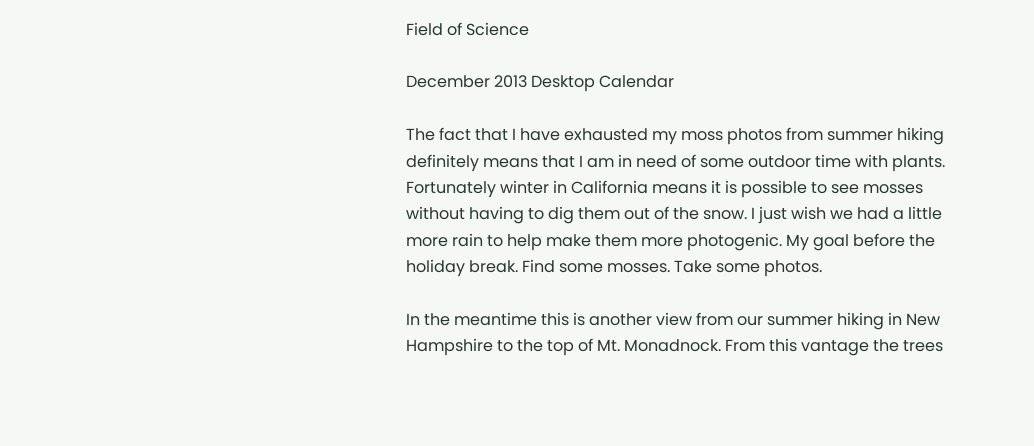Field of Science

December 2013 Desktop Calendar

The fact that I have exhausted my moss photos from summer hiking definitely means that I am in need of some outdoor time with plants. Fortunately winter in California means it is possible to see mosses without having to dig them out of the snow. I just wish we had a little more rain to help make them more photogenic. My goal before the holiday break. Find some mosses. Take some photos.

In the meantime this is another view from our summer hiking in New Hampshire to the top of Mt. Monadnock. From this vantage the trees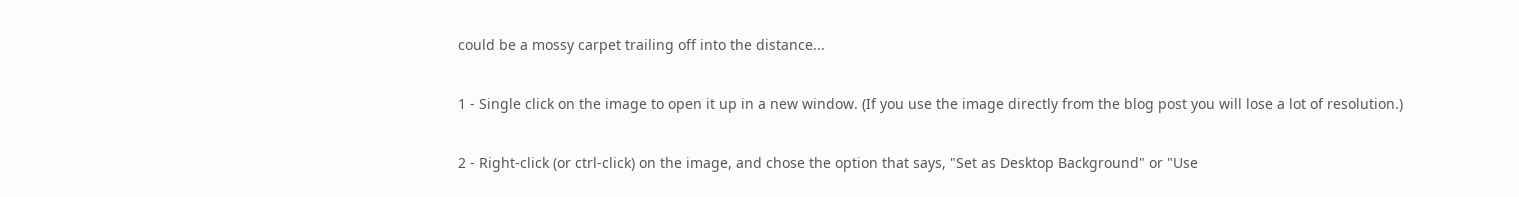could be a mossy carpet trailing off into the distance...

1 - Single click on the image to open it up in a new window. (If you use the image directly from the blog post you will lose a lot of resolution.)

2 - Right-click (or ctrl-click) on the image, and chose the option that says, "Set as Desktop Background" or "Use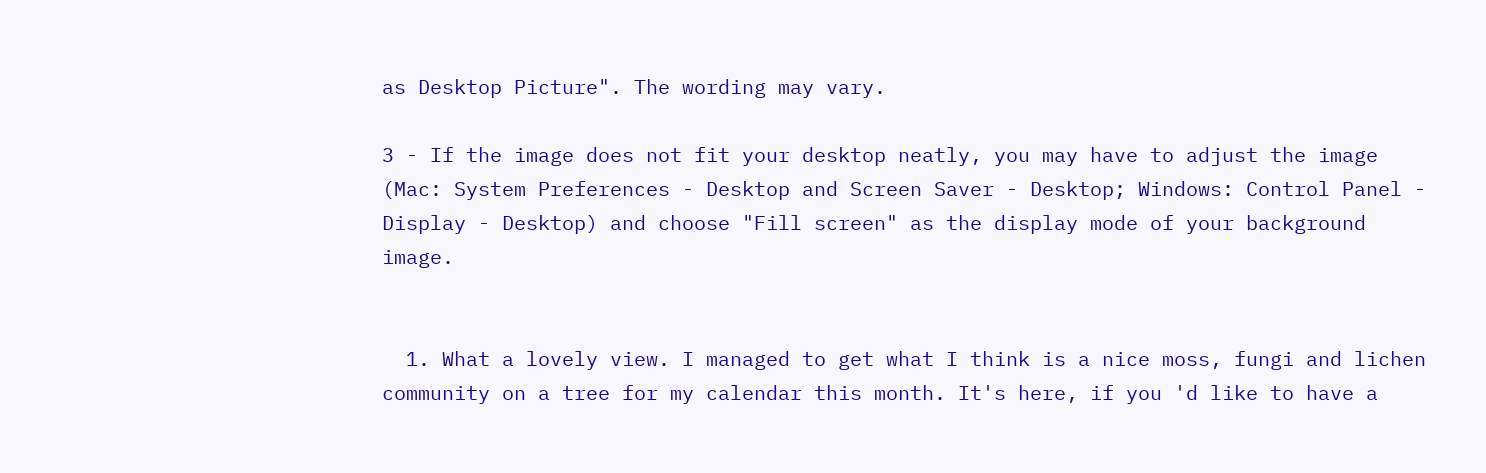as Desktop Picture". The wording may vary.

3 - If the image does not fit your desktop neatly, you may have to adjust the image (Mac: System Preferences - Desktop and Screen Saver - Desktop; Windows: Control Panel - Display - Desktop) and choose "Fill screen" as the display mode of your background image.


  1. What a lovely view. I managed to get what I think is a nice moss, fungi and lichen community on a tree for my calendar this month. It's here, if you 'd like to have a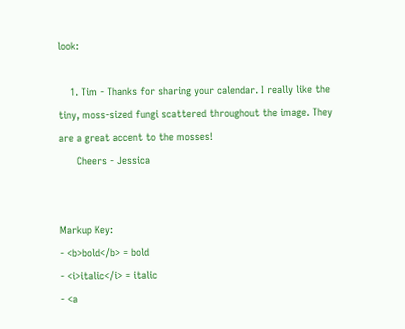look:

    1. Tim - Thanks for sharing your calendar. I really like the tiny, moss-sized fungi scattered throughout the image. They are a great accent to the mosses!
      Cheers - Jessica


Markup Key:
- <b>bold</b> = bold
- <i>italic</i> = italic
- <a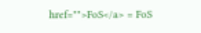href="">FoS</a> = FoS